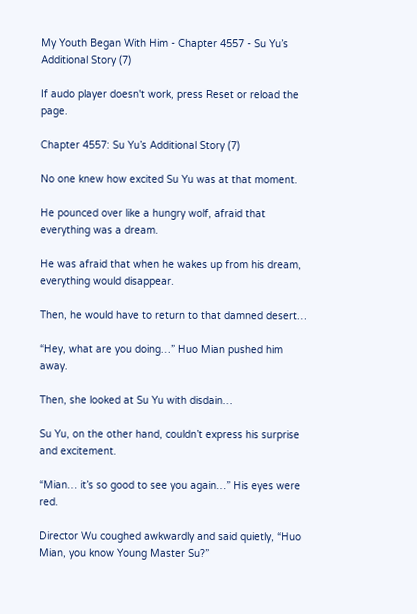My Youth Began With Him - Chapter 4557 - Su Yu’s Additional Story (7)

If audo player doesn't work, press Reset or reload the page.

Chapter 4557: Su Yu’s Additional Story (7)

No one knew how excited Su Yu was at that moment.

He pounced over like a hungry wolf, afraid that everything was a dream.

He was afraid that when he wakes up from his dream, everything would disappear.

Then, he would have to return to that damned desert…

“Hey, what are you doing…” Huo Mian pushed him away.

Then, she looked at Su Yu with disdain…

Su Yu, on the other hand, couldn’t express his surprise and excitement.

“Mian… it’s so good to see you again…” His eyes were red.

Director Wu coughed awkwardly and said quietly, “Huo Mian, you know Young Master Su?”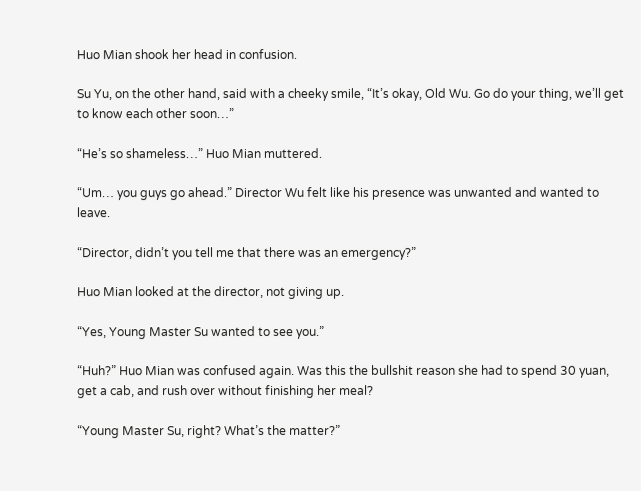Huo Mian shook her head in confusion.

Su Yu, on the other hand, said with a cheeky smile, “It’s okay, Old Wu. Go do your thing, we’ll get to know each other soon…”

“He’s so shameless…” Huo Mian muttered.

“Um… you guys go ahead.” Director Wu felt like his presence was unwanted and wanted to leave.

“Director, didn’t you tell me that there was an emergency?”

Huo Mian looked at the director, not giving up.

“Yes, Young Master Su wanted to see you.”

“Huh?” Huo Mian was confused again. Was this the bullshit reason she had to spend 30 yuan, get a cab, and rush over without finishing her meal?

“Young Master Su, right? What’s the matter?”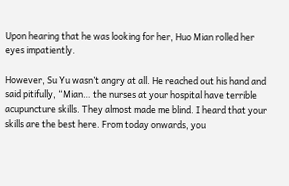Upon hearing that he was looking for her, Huo Mian rolled her eyes impatiently.

However, Su Yu wasn’t angry at all. He reached out his hand and said pitifully, “Mian… the nurses at your hospital have terrible acupuncture skills. They almost made me blind. I heard that your skills are the best here. From today onwards, you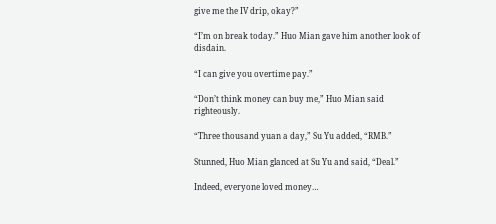give me the IV drip, okay?”

“I’m on break today.” Huo Mian gave him another look of disdain.

“I can give you overtime pay.”

“Don’t think money can buy me,” Huo Mian said righteously.

“Three thousand yuan a day,” Su Yu added, “RMB.”

Stunned, Huo Mian glanced at Su Yu and said, “Deal.”

Indeed, everyone loved money…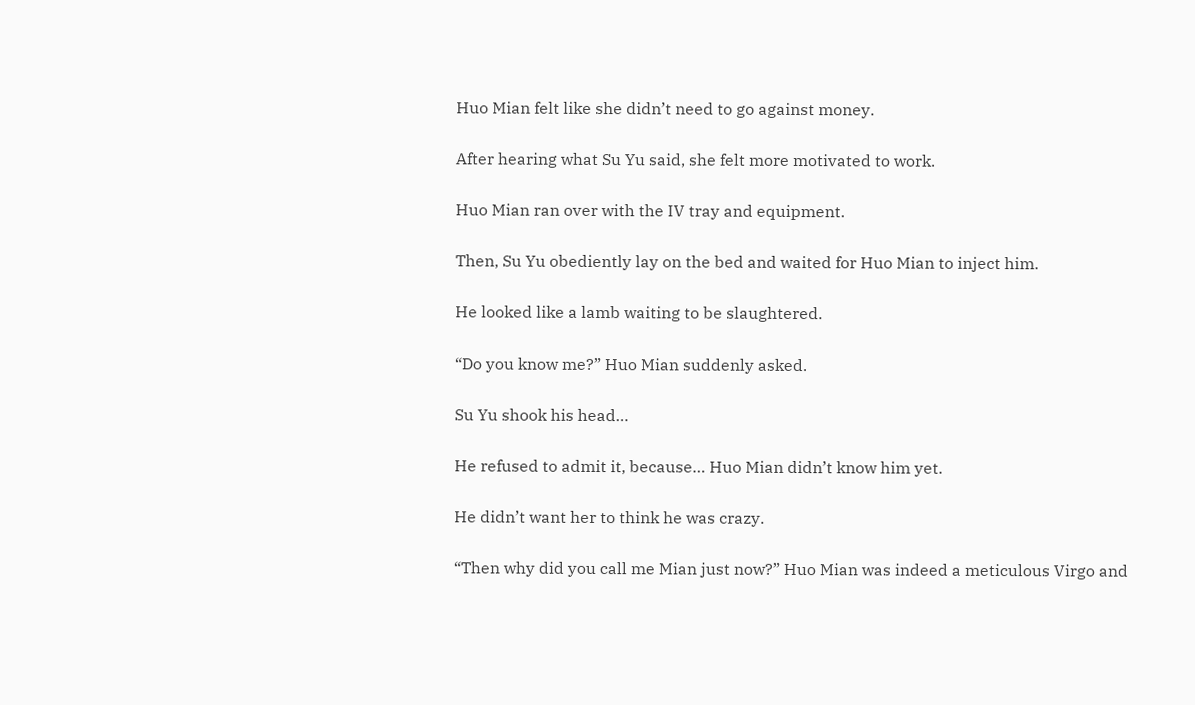Huo Mian felt like she didn’t need to go against money.

After hearing what Su Yu said, she felt more motivated to work.

Huo Mian ran over with the IV tray and equipment.

Then, Su Yu obediently lay on the bed and waited for Huo Mian to inject him.

He looked like a lamb waiting to be slaughtered.

“Do you know me?” Huo Mian suddenly asked.

Su Yu shook his head…

He refused to admit it, because… Huo Mian didn’t know him yet.

He didn’t want her to think he was crazy.

“Then why did you call me Mian just now?” Huo Mian was indeed a meticulous Virgo and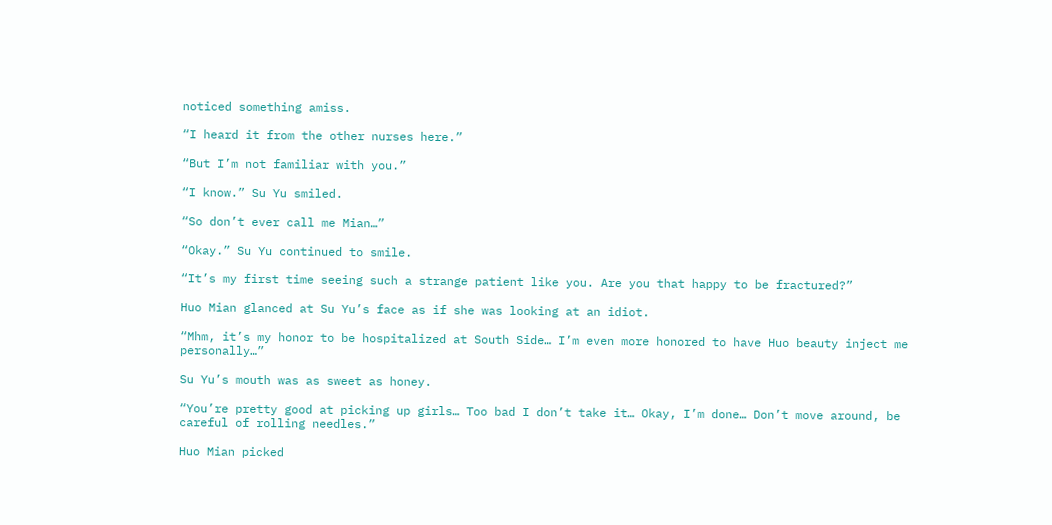noticed something amiss.

“I heard it from the other nurses here.”

“But I’m not familiar with you.”

“I know.” Su Yu smiled.

“So don’t ever call me Mian…”

“Okay.” Su Yu continued to smile.

“It’s my first time seeing such a strange patient like you. Are you that happy to be fractured?”

Huo Mian glanced at Su Yu’s face as if she was looking at an idiot.

“Mhm, it’s my honor to be hospitalized at South Side… I’m even more honored to have Huo beauty inject me personally…”

Su Yu’s mouth was as sweet as honey.

“You’re pretty good at picking up girls… Too bad I don’t take it… Okay, I’m done… Don’t move around, be careful of rolling needles.”

Huo Mian picked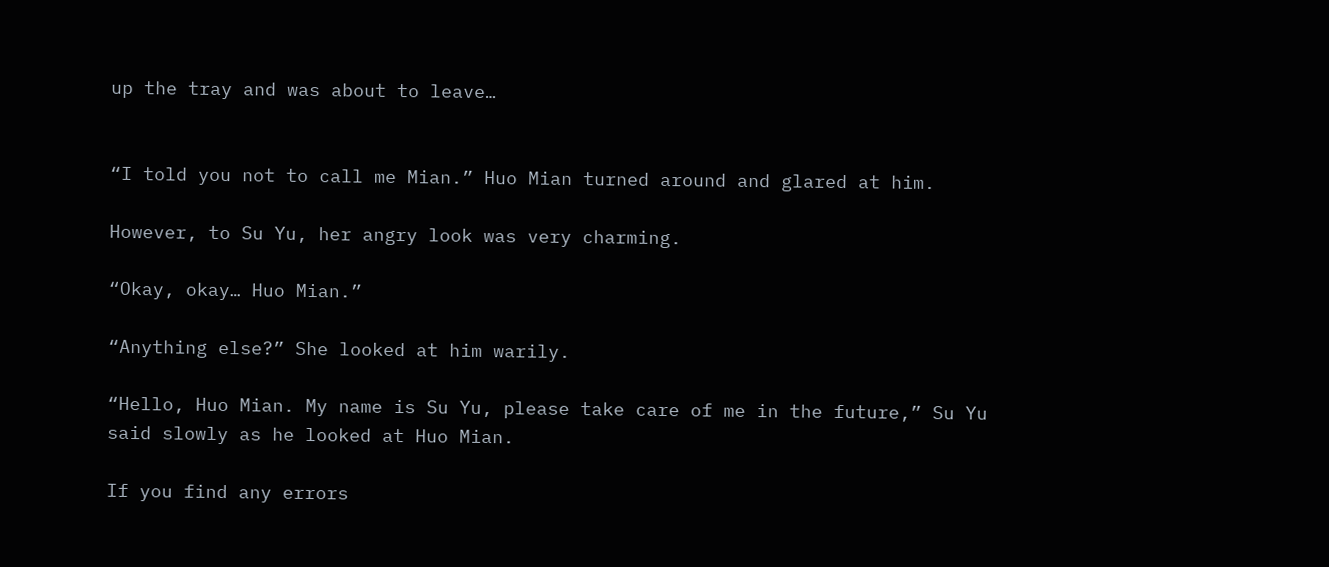up the tray and was about to leave…


“I told you not to call me Mian.” Huo Mian turned around and glared at him.

However, to Su Yu, her angry look was very charming.

“Okay, okay… Huo Mian.”

“Anything else?” She looked at him warily.

“Hello, Huo Mian. My name is Su Yu, please take care of me in the future,” Su Yu said slowly as he looked at Huo Mian.

If you find any errors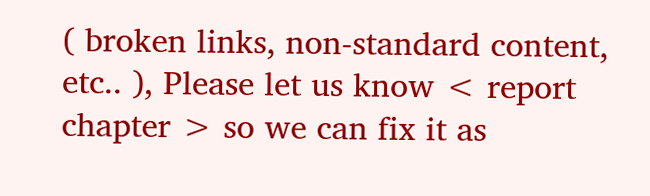( broken links, non-standard content, etc.. ), Please let us know < report chapter > so we can fix it as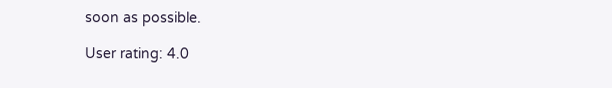soon as possible.

User rating: 4.0